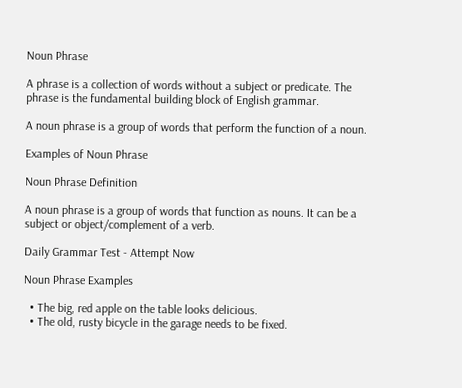Noun Phrase

A phrase is a collection of words without a subject or predicate. The phrase is the fundamental building block of English grammar.

A noun phrase is a group of words that perform the function of a noun.

Examples of Noun Phrase

Noun Phrase Definition

A noun phrase is a group of words that function as nouns. It can be a subject or object/complement of a verb.

Daily Grammar Test - Attempt Now

Noun Phrase Examples

  • The big, red apple on the table looks delicious.
  • The old, rusty bicycle in the garage needs to be fixed.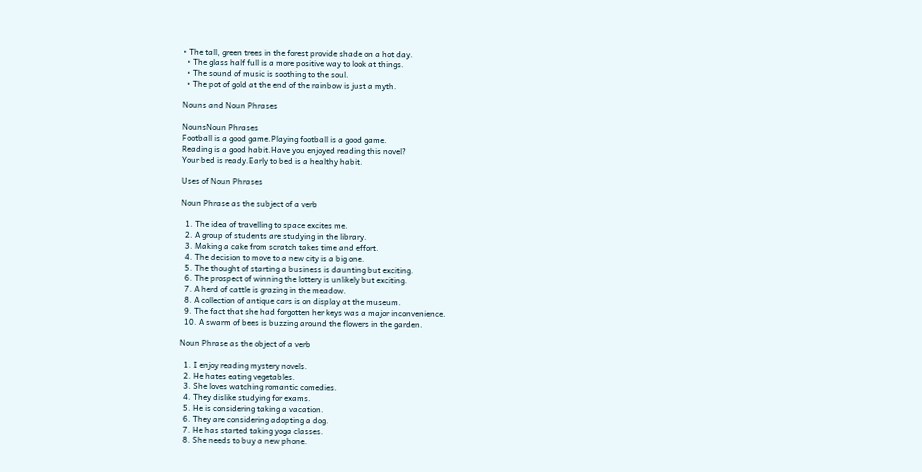• The tall, green trees in the forest provide shade on a hot day.
  • The glass half full is a more positive way to look at things.
  • The sound of music is soothing to the soul.
  • The pot of gold at the end of the rainbow is just a myth.

Nouns and Noun Phrases

NounsNoun Phrases
Football is a good game.Playing football is a good game.
Reading is a good habit.Have you enjoyed reading this novel?
Your bed is ready.Early to bed is a healthy habit.

Uses of Noun Phrases

Noun Phrase as the subject of a verb

  1. The idea of travelling to space excites me.
  2. A group of students are studying in the library.
  3. Making a cake from scratch takes time and effort.
  4. The decision to move to a new city is a big one.
  5. The thought of starting a business is daunting but exciting.
  6. The prospect of winning the lottery is unlikely but exciting.
  7. A herd of cattle is grazing in the meadow.
  8. A collection of antique cars is on display at the museum.
  9. The fact that she had forgotten her keys was a major inconvenience.
  10. A swarm of bees is buzzing around the flowers in the garden.

Noun Phrase as the object of a verb

  1. I enjoy reading mystery novels.
  2. He hates eating vegetables.
  3. She loves watching romantic comedies.
  4. They dislike studying for exams.
  5. He is considering taking a vacation.
  6. They are considering adopting a dog.
  7. He has started taking yoga classes.
  8. She needs to buy a new phone.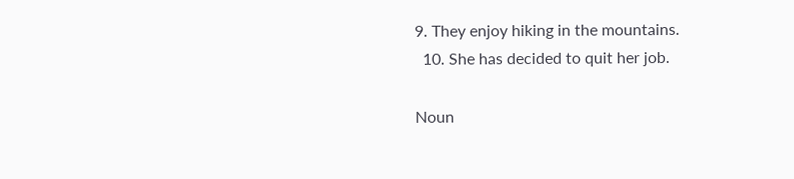9. They enjoy hiking in the mountains.
  10. She has decided to quit her job.

Noun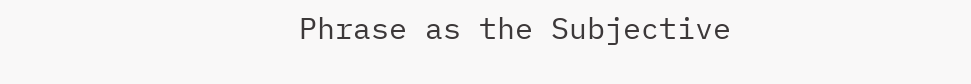Phrase as the Subjective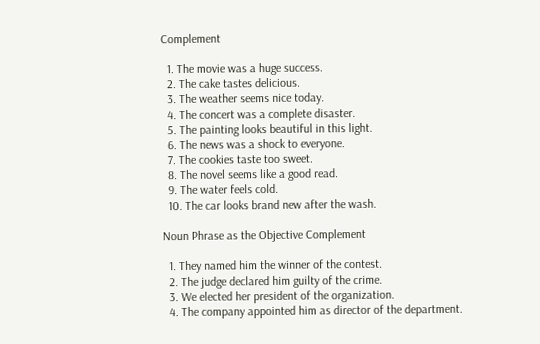Complement

  1. The movie was a huge success.
  2. The cake tastes delicious.
  3. The weather seems nice today.
  4. The concert was a complete disaster.
  5. The painting looks beautiful in this light.
  6. The news was a shock to everyone.
  7. The cookies taste too sweet.
  8. The novel seems like a good read.
  9. The water feels cold.
  10. The car looks brand new after the wash.

Noun Phrase as the Objective Complement

  1. They named him the winner of the contest.
  2. The judge declared him guilty of the crime.
  3. We elected her president of the organization.
  4. The company appointed him as director of the department.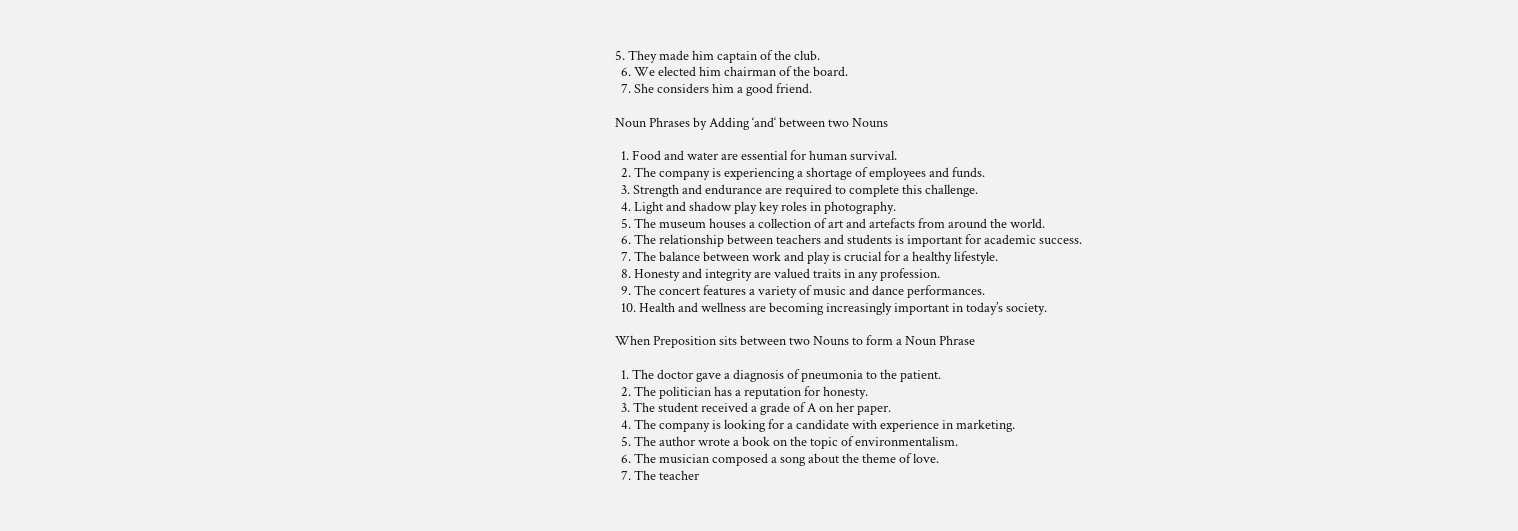5. They made him captain of the club.
  6. We elected him chairman of the board.
  7. She considers him a good friend.

Noun Phrases by Adding ‘and‘ between two Nouns

  1. Food and water are essential for human survival.
  2. The company is experiencing a shortage of employees and funds.
  3. Strength and endurance are required to complete this challenge.
  4. Light and shadow play key roles in photography.
  5. The museum houses a collection of art and artefacts from around the world.
  6. The relationship between teachers and students is important for academic success.
  7. The balance between work and play is crucial for a healthy lifestyle.
  8. Honesty and integrity are valued traits in any profession.
  9. The concert features a variety of music and dance performances.
  10. Health and wellness are becoming increasingly important in today’s society.

When Preposition sits between two Nouns to form a Noun Phrase

  1. The doctor gave a diagnosis of pneumonia to the patient.
  2. The politician has a reputation for honesty.
  3. The student received a grade of A on her paper.
  4. The company is looking for a candidate with experience in marketing.
  5. The author wrote a book on the topic of environmentalism.
  6. The musician composed a song about the theme of love.
  7. The teacher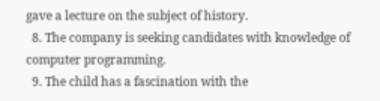gave a lecture on the subject of history.
  8. The company is seeking candidates with knowledge of computer programming.
  9. The child has a fascination with the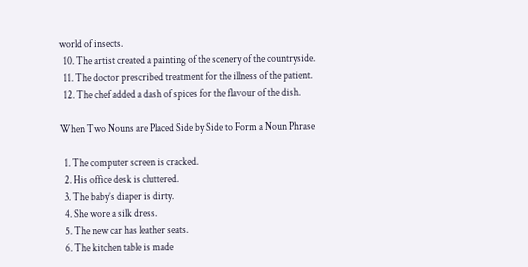world of insects.
  10. The artist created a painting of the scenery of the countryside.
  11. The doctor prescribed treatment for the illness of the patient.
  12. The chef added a dash of spices for the flavour of the dish.

When Two Nouns are Placed Side by Side to Form a Noun Phrase

  1. The computer screen is cracked.
  2. His office desk is cluttered.
  3. The baby’s diaper is dirty.
  4. She wore a silk dress.
  5. The new car has leather seats.
  6. The kitchen table is made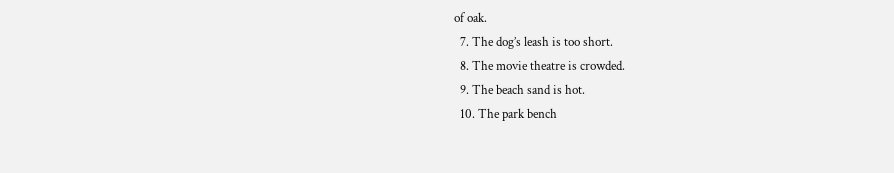of oak.
  7. The dog’s leash is too short.
  8. The movie theatre is crowded.
  9. The beach sand is hot.
  10. The park bench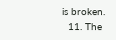is broken.
  11. The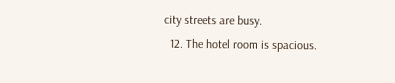city streets are busy.
  12. The hotel room is spacious.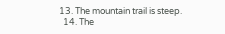13. The mountain trail is steep.
  14. The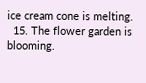ice cream cone is melting.
  15. The flower garden is blooming.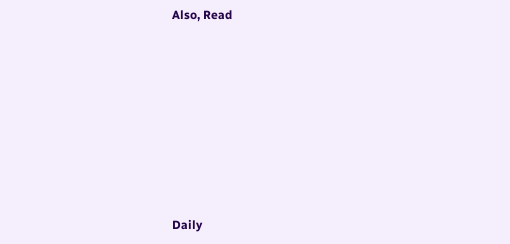Also, Read









Daily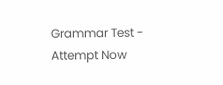Grammar Test - Attempt Now